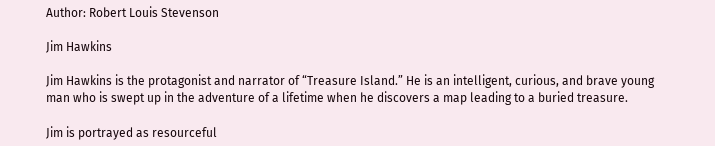Author: Robert Louis Stevenson

Jim Hawkins

Jim Hawkins is the protagonist and narrator of “Treasure Island.” He is an intelligent, curious, and brave young man who is swept up in the adventure of a lifetime when he discovers a map leading to a buried treasure.

Jim is portrayed as resourceful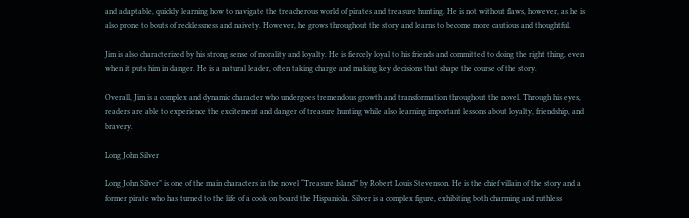and adaptable, quickly learning how to navigate the treacherous world of pirates and treasure hunting. He is not without flaws, however, as he is also prone to bouts of recklessness and naivety. However, he grows throughout the story and learns to become more cautious and thoughtful.

Jim is also characterized by his strong sense of morality and loyalty. He is fiercely loyal to his friends and committed to doing the right thing, even when it puts him in danger. He is a natural leader, often taking charge and making key decisions that shape the course of the story.

Overall, Jim is a complex and dynamic character who undergoes tremendous growth and transformation throughout the novel. Through his eyes, readers are able to experience the excitement and danger of treasure hunting while also learning important lessons about loyalty, friendship, and bravery.

Long John Silver

Long John Silver” is one of the main characters in the novel “Treasure Island” by Robert Louis Stevenson. He is the chief villain of the story and a former pirate who has turned to the life of a cook on board the Hispaniola. Silver is a complex figure, exhibiting both charming and ruthless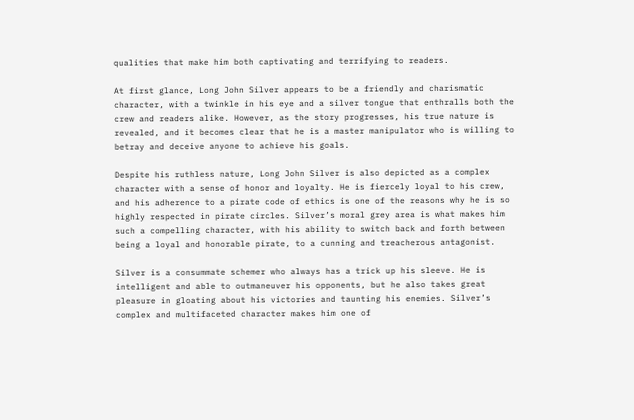qualities that make him both captivating and terrifying to readers.

At first glance, Long John Silver appears to be a friendly and charismatic character, with a twinkle in his eye and a silver tongue that enthralls both the crew and readers alike. However, as the story progresses, his true nature is revealed, and it becomes clear that he is a master manipulator who is willing to betray and deceive anyone to achieve his goals.

Despite his ruthless nature, Long John Silver is also depicted as a complex character with a sense of honor and loyalty. He is fiercely loyal to his crew, and his adherence to a pirate code of ethics is one of the reasons why he is so highly respected in pirate circles. Silver’s moral grey area is what makes him such a compelling character, with his ability to switch back and forth between being a loyal and honorable pirate, to a cunning and treacherous antagonist.

Silver is a consummate schemer who always has a trick up his sleeve. He is intelligent and able to outmaneuver his opponents, but he also takes great pleasure in gloating about his victories and taunting his enemies. Silver’s complex and multifaceted character makes him one of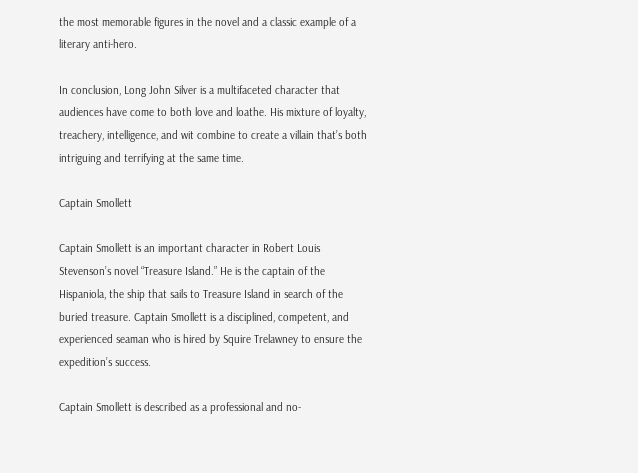the most memorable figures in the novel and a classic example of a literary anti-hero.

In conclusion, Long John Silver is a multifaceted character that audiences have come to both love and loathe. His mixture of loyalty, treachery, intelligence, and wit combine to create a villain that’s both intriguing and terrifying at the same time.

Captain Smollett

Captain Smollett is an important character in Robert Louis Stevenson’s novel “Treasure Island.” He is the captain of the Hispaniola, the ship that sails to Treasure Island in search of the buried treasure. Captain Smollett is a disciplined, competent, and experienced seaman who is hired by Squire Trelawney to ensure the expedition’s success.

Captain Smollett is described as a professional and no-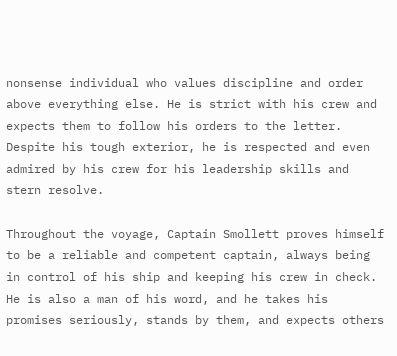nonsense individual who values discipline and order above everything else. He is strict with his crew and expects them to follow his orders to the letter. Despite his tough exterior, he is respected and even admired by his crew for his leadership skills and stern resolve.

Throughout the voyage, Captain Smollett proves himself to be a reliable and competent captain, always being in control of his ship and keeping his crew in check. He is also a man of his word, and he takes his promises seriously, stands by them, and expects others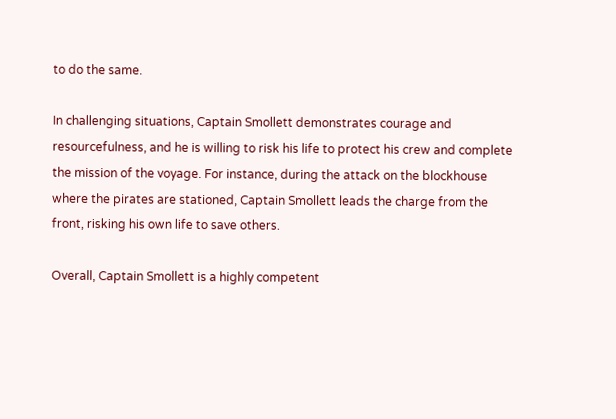to do the same.

In challenging situations, Captain Smollett demonstrates courage and resourcefulness, and he is willing to risk his life to protect his crew and complete the mission of the voyage. For instance, during the attack on the blockhouse where the pirates are stationed, Captain Smollett leads the charge from the front, risking his own life to save others.

Overall, Captain Smollett is a highly competent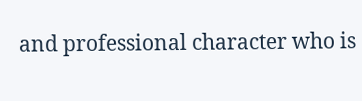and professional character who is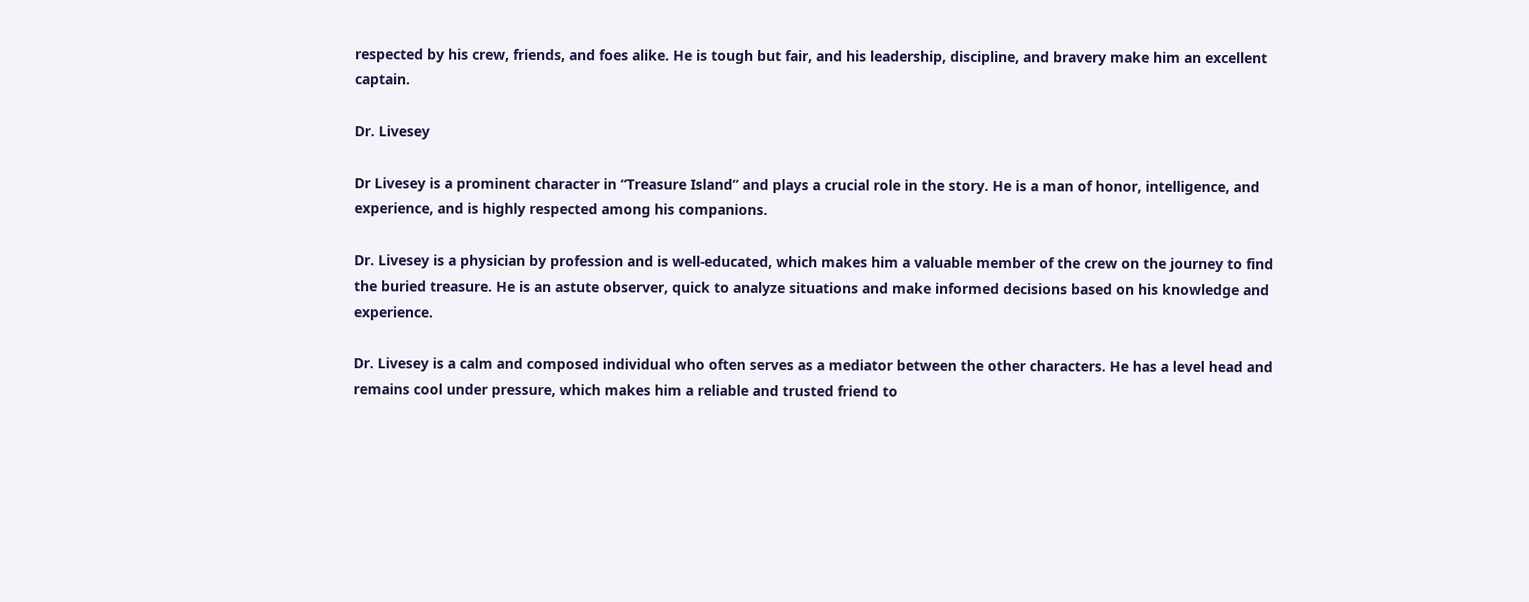respected by his crew, friends, and foes alike. He is tough but fair, and his leadership, discipline, and bravery make him an excellent captain.

Dr. Livesey

Dr Livesey is a prominent character in “Treasure Island” and plays a crucial role in the story. He is a man of honor, intelligence, and experience, and is highly respected among his companions.

Dr. Livesey is a physician by profession and is well-educated, which makes him a valuable member of the crew on the journey to find the buried treasure. He is an astute observer, quick to analyze situations and make informed decisions based on his knowledge and experience.

Dr. Livesey is a calm and composed individual who often serves as a mediator between the other characters. He has a level head and remains cool under pressure, which makes him a reliable and trusted friend to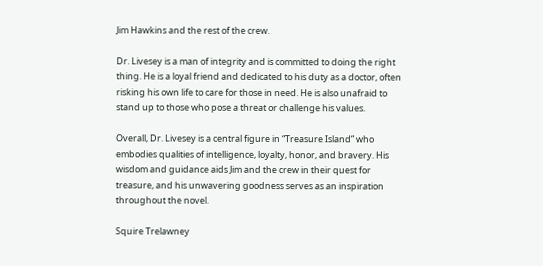Jim Hawkins and the rest of the crew.

Dr. Livesey is a man of integrity and is committed to doing the right thing. He is a loyal friend and dedicated to his duty as a doctor, often risking his own life to care for those in need. He is also unafraid to stand up to those who pose a threat or challenge his values.

Overall, Dr. Livesey is a central figure in “Treasure Island” who embodies qualities of intelligence, loyalty, honor, and bravery. His wisdom and guidance aids Jim and the crew in their quest for treasure, and his unwavering goodness serves as an inspiration throughout the novel.

Squire Trelawney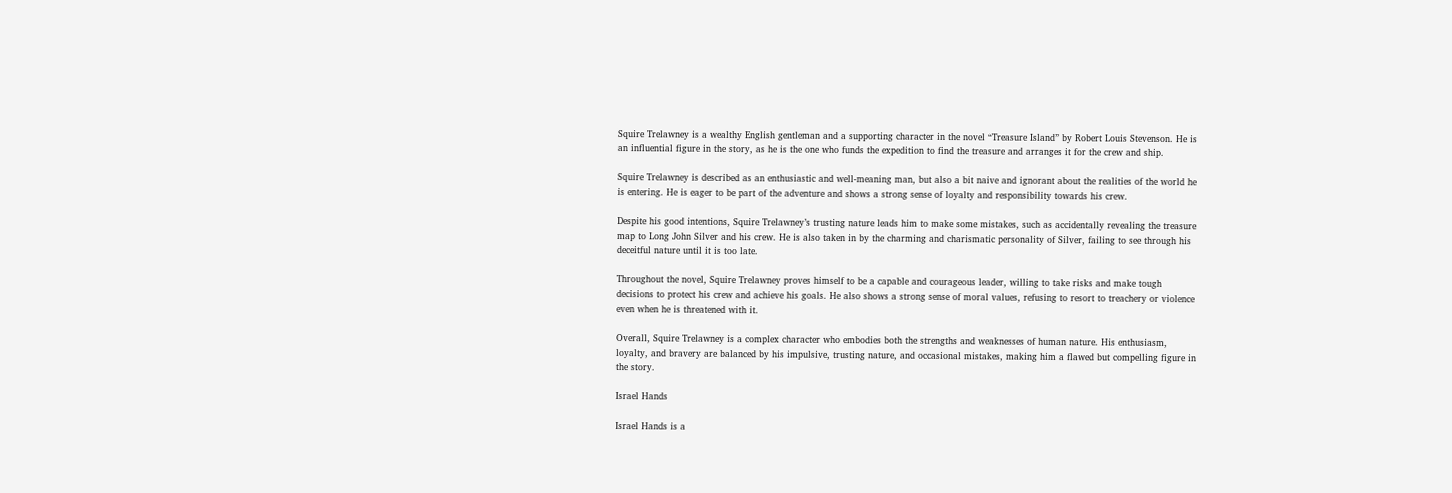Squire Trelawney is a wealthy English gentleman and a supporting character in the novel “Treasure Island” by Robert Louis Stevenson. He is an influential figure in the story, as he is the one who funds the expedition to find the treasure and arranges it for the crew and ship.

Squire Trelawney is described as an enthusiastic and well-meaning man, but also a bit naive and ignorant about the realities of the world he is entering. He is eager to be part of the adventure and shows a strong sense of loyalty and responsibility towards his crew.

Despite his good intentions, Squire Trelawney’s trusting nature leads him to make some mistakes, such as accidentally revealing the treasure map to Long John Silver and his crew. He is also taken in by the charming and charismatic personality of Silver, failing to see through his deceitful nature until it is too late.

Throughout the novel, Squire Trelawney proves himself to be a capable and courageous leader, willing to take risks and make tough decisions to protect his crew and achieve his goals. He also shows a strong sense of moral values, refusing to resort to treachery or violence even when he is threatened with it.

Overall, Squire Trelawney is a complex character who embodies both the strengths and weaknesses of human nature. His enthusiasm, loyalty, and bravery are balanced by his impulsive, trusting nature, and occasional mistakes, making him a flawed but compelling figure in the story.

Israel Hands

Israel Hands is a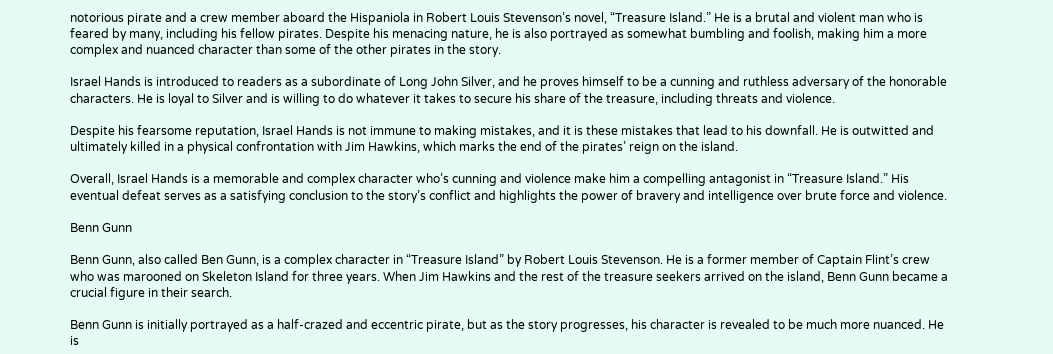notorious pirate and a crew member aboard the Hispaniola in Robert Louis Stevenson’s novel, “Treasure Island.” He is a brutal and violent man who is feared by many, including his fellow pirates. Despite his menacing nature, he is also portrayed as somewhat bumbling and foolish, making him a more complex and nuanced character than some of the other pirates in the story.

Israel Hands is introduced to readers as a subordinate of Long John Silver, and he proves himself to be a cunning and ruthless adversary of the honorable characters. He is loyal to Silver and is willing to do whatever it takes to secure his share of the treasure, including threats and violence.

Despite his fearsome reputation, Israel Hands is not immune to making mistakes, and it is these mistakes that lead to his downfall. He is outwitted and ultimately killed in a physical confrontation with Jim Hawkins, which marks the end of the pirates’ reign on the island.

Overall, Israel Hands is a memorable and complex character who’s cunning and violence make him a compelling antagonist in “Treasure Island.” His eventual defeat serves as a satisfying conclusion to the story’s conflict and highlights the power of bravery and intelligence over brute force and violence.

Benn Gunn

Benn Gunn, also called Ben Gunn, is a complex character in “Treasure Island” by Robert Louis Stevenson. He is a former member of Captain Flint’s crew who was marooned on Skeleton Island for three years. When Jim Hawkins and the rest of the treasure seekers arrived on the island, Benn Gunn became a crucial figure in their search.

Benn Gunn is initially portrayed as a half-crazed and eccentric pirate, but as the story progresses, his character is revealed to be much more nuanced. He is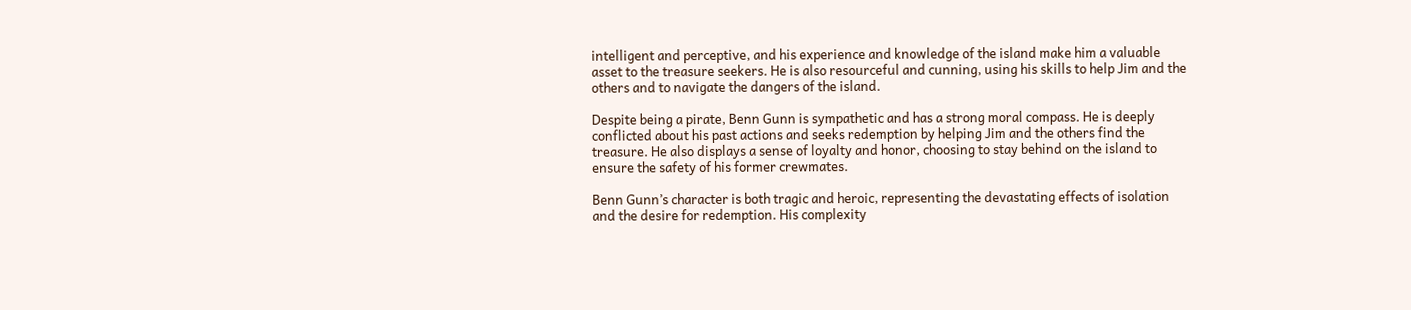intelligent and perceptive, and his experience and knowledge of the island make him a valuable asset to the treasure seekers. He is also resourceful and cunning, using his skills to help Jim and the others and to navigate the dangers of the island.

Despite being a pirate, Benn Gunn is sympathetic and has a strong moral compass. He is deeply conflicted about his past actions and seeks redemption by helping Jim and the others find the treasure. He also displays a sense of loyalty and honor, choosing to stay behind on the island to ensure the safety of his former crewmates.

Benn Gunn’s character is both tragic and heroic, representing the devastating effects of isolation and the desire for redemption. His complexity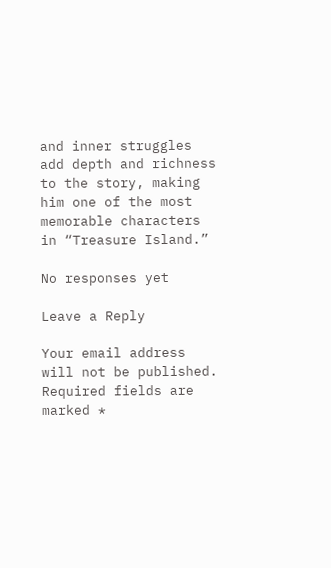and inner struggles add depth and richness to the story, making him one of the most memorable characters in “Treasure Island.”

No responses yet

Leave a Reply

Your email address will not be published. Required fields are marked *